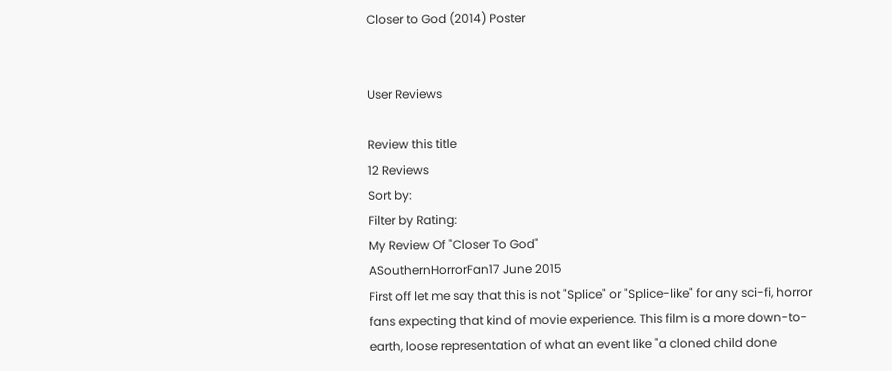Closer to God (2014) Poster


User Reviews

Review this title
12 Reviews
Sort by:
Filter by Rating:
My Review Of "Closer To God"
ASouthernHorrorFan17 June 2015
First off let me say that this is not "Splice" or "Splice-like" for any sci-fi, horror fans expecting that kind of movie experience. This film is a more down-to-earth, loose representation of what an event like "a cloned child done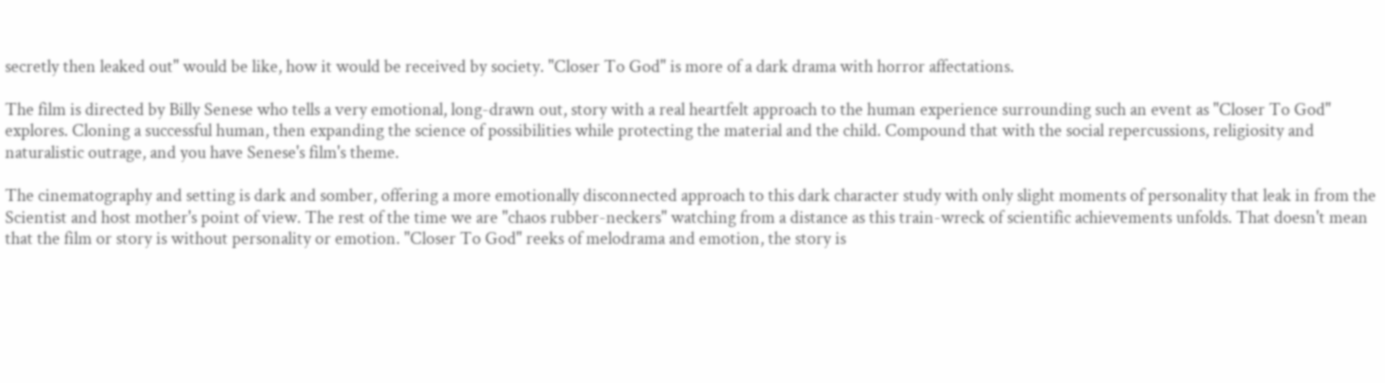secretly then leaked out" would be like, how it would be received by society. "Closer To God" is more of a dark drama with horror affectations.

The film is directed by Billy Senese who tells a very emotional, long-drawn out, story with a real heartfelt approach to the human experience surrounding such an event as "Closer To God" explores. Cloning a successful human, then expanding the science of possibilities while protecting the material and the child. Compound that with the social repercussions, religiosity and naturalistic outrage, and you have Senese's film's theme.

The cinematography and setting is dark and somber, offering a more emotionally disconnected approach to this dark character study with only slight moments of personality that leak in from the Scientist and host mother's point of view. The rest of the time we are "chaos rubber-neckers" watching from a distance as this train-wreck of scientific achievements unfolds. That doesn't mean that the film or story is without personality or emotion. "Closer To God" reeks of melodrama and emotion, the story is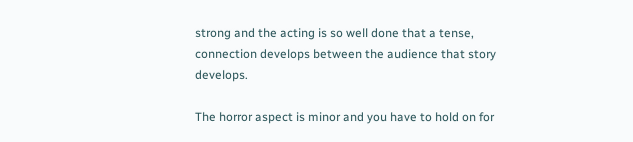strong and the acting is so well done that a tense, connection develops between the audience that story develops.

The horror aspect is minor and you have to hold on for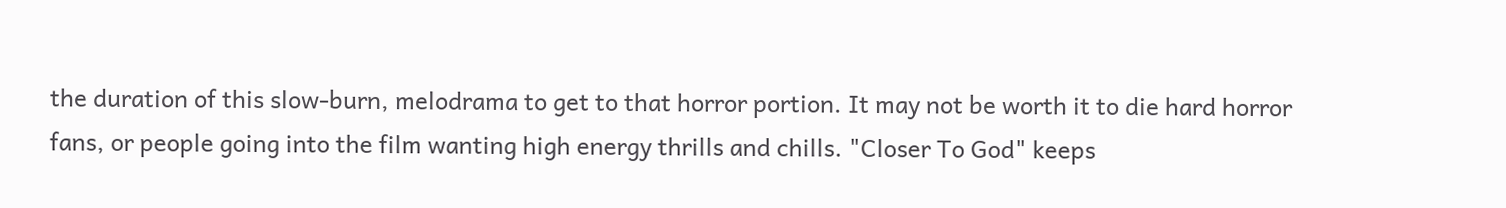the duration of this slow-burn, melodrama to get to that horror portion. It may not be worth it to die hard horror fans, or people going into the film wanting high energy thrills and chills. "Closer To God" keeps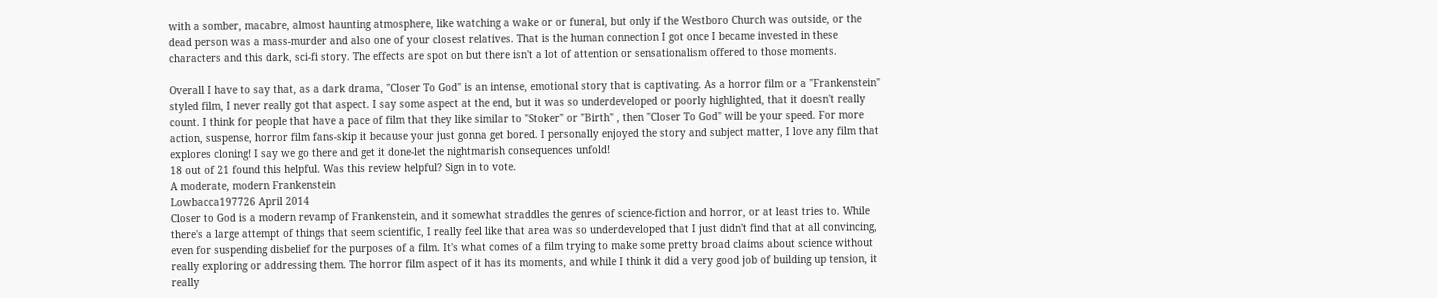with a somber, macabre, almost haunting atmosphere, like watching a wake or or funeral, but only if the Westboro Church was outside, or the dead person was a mass-murder and also one of your closest relatives. That is the human connection I got once I became invested in these characters and this dark, sci-fi story. The effects are spot on but there isn't a lot of attention or sensationalism offered to those moments.

Overall I have to say that, as a dark drama, "Closer To God" is an intense, emotional story that is captivating. As a horror film or a "Frankenstein" styled film, I never really got that aspect. I say some aspect at the end, but it was so underdeveloped or poorly highlighted, that it doesn't really count. I think for people that have a pace of film that they like similar to "Stoker" or "Birth" , then "Closer To God" will be your speed. For more action, suspense, horror film fans-skip it because your just gonna get bored. I personally enjoyed the story and subject matter, I love any film that explores cloning! I say we go there and get it done-let the nightmarish consequences unfold!
18 out of 21 found this helpful. Was this review helpful? Sign in to vote.
A moderate, modern Frankenstein
Lowbacca197726 April 2014
Closer to God is a modern revamp of Frankenstein, and it somewhat straddles the genres of science-fiction and horror, or at least tries to. While there's a large attempt of things that seem scientific, I really feel like that area was so underdeveloped that I just didn't find that at all convincing, even for suspending disbelief for the purposes of a film. It's what comes of a film trying to make some pretty broad claims about science without really exploring or addressing them. The horror film aspect of it has its moments, and while I think it did a very good job of building up tension, it really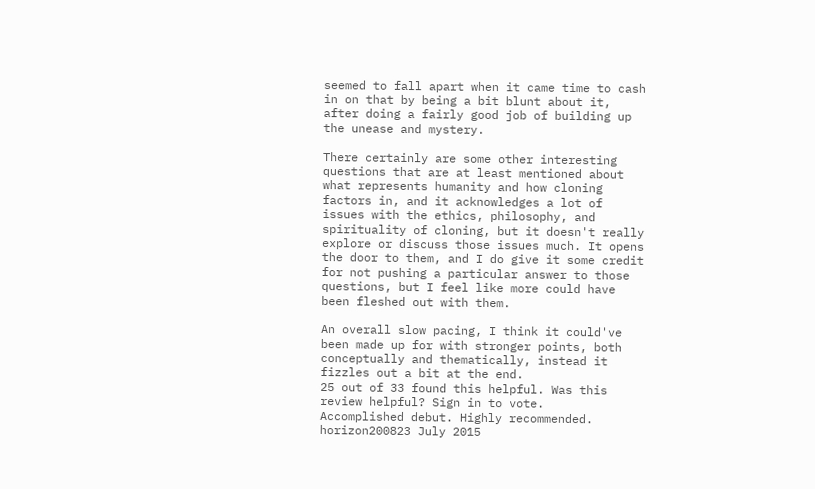seemed to fall apart when it came time to cash in on that by being a bit blunt about it, after doing a fairly good job of building up the unease and mystery.

There certainly are some other interesting questions that are at least mentioned about what represents humanity and how cloning factors in, and it acknowledges a lot of issues with the ethics, philosophy, and spirituality of cloning, but it doesn't really explore or discuss those issues much. It opens the door to them, and I do give it some credit for not pushing a particular answer to those questions, but I feel like more could have been fleshed out with them.

An overall slow pacing, I think it could've been made up for with stronger points, both conceptually and thematically, instead it fizzles out a bit at the end.
25 out of 33 found this helpful. Was this review helpful? Sign in to vote.
Accomplished debut. Highly recommended.
horizon200823 July 2015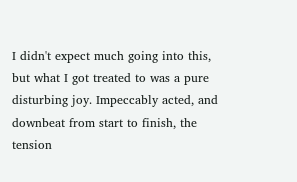I didn't expect much going into this, but what I got treated to was a pure disturbing joy. Impeccably acted, and downbeat from start to finish, the tension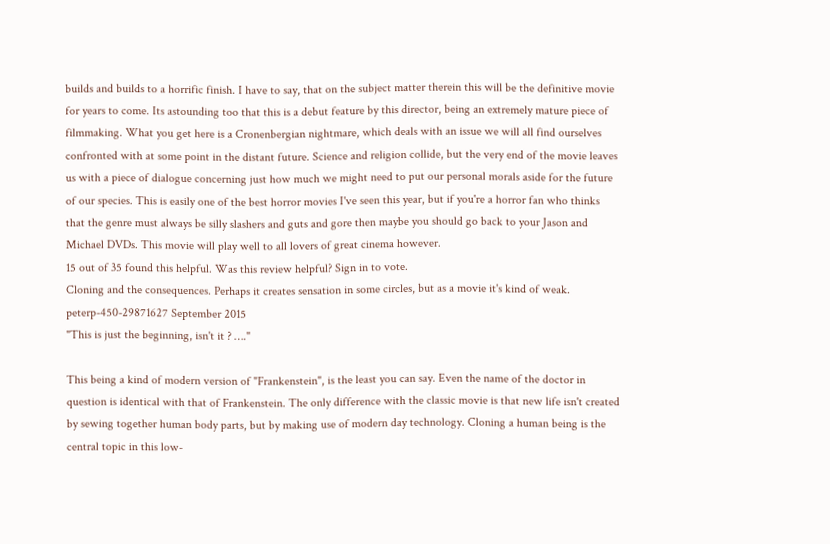builds and builds to a horrific finish. I have to say, that on the subject matter therein this will be the definitive movie for years to come. Its astounding too that this is a debut feature by this director, being an extremely mature piece of filmmaking. What you get here is a Cronenbergian nightmare, which deals with an issue we will all find ourselves confronted with at some point in the distant future. Science and religion collide, but the very end of the movie leaves us with a piece of dialogue concerning just how much we might need to put our personal morals aside for the future of our species. This is easily one of the best horror movies I've seen this year, but if you're a horror fan who thinks that the genre must always be silly slashers and guts and gore then maybe you should go back to your Jason and Michael DVDs. This movie will play well to all lovers of great cinema however.
15 out of 35 found this helpful. Was this review helpful? Sign in to vote.
Cloning and the consequences. Perhaps it creates sensation in some circles, but as a movie it's kind of weak.
peterp-450-29871627 September 2015
"This is just the beginning, isn't it ? …."

This being a kind of modern version of "Frankenstein", is the least you can say. Even the name of the doctor in question is identical with that of Frankenstein. The only difference with the classic movie is that new life isn't created by sewing together human body parts, but by making use of modern day technology. Cloning a human being is the central topic in this low-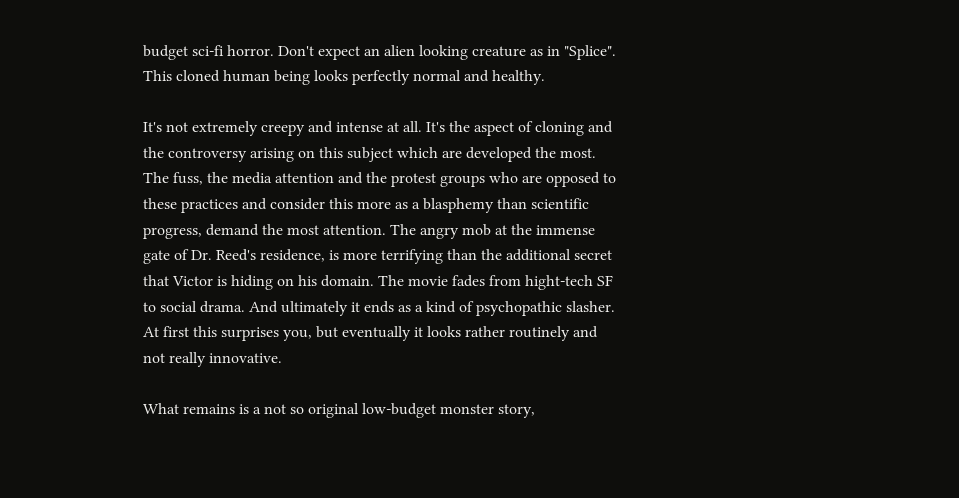budget sci-fi horror. Don't expect an alien looking creature as in "Splice". This cloned human being looks perfectly normal and healthy.

It's not extremely creepy and intense at all. It's the aspect of cloning and the controversy arising on this subject which are developed the most. The fuss, the media attention and the protest groups who are opposed to these practices and consider this more as a blasphemy than scientific progress, demand the most attention. The angry mob at the immense gate of Dr. Reed's residence, is more terrifying than the additional secret that Victor is hiding on his domain. The movie fades from hight-tech SF to social drama. And ultimately it ends as a kind of psychopathic slasher. At first this surprises you, but eventually it looks rather routinely and not really innovative.

What remains is a not so original low-budget monster story,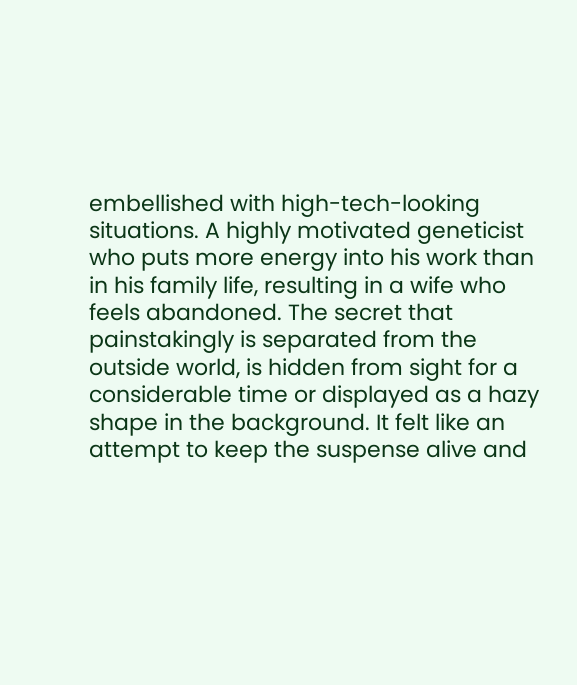embellished with high-tech-looking situations. A highly motivated geneticist who puts more energy into his work than in his family life, resulting in a wife who feels abandoned. The secret that painstakingly is separated from the outside world, is hidden from sight for a considerable time or displayed as a hazy shape in the background. It felt like an attempt to keep the suspense alive and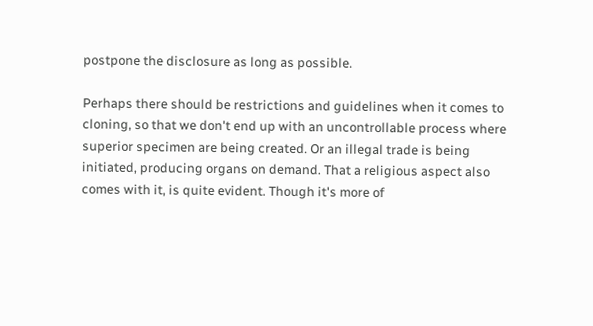postpone the disclosure as long as possible.

Perhaps there should be restrictions and guidelines when it comes to cloning, so that we don't end up with an uncontrollable process where superior specimen are being created. Or an illegal trade is being initiated, producing organs on demand. That a religious aspect also comes with it, is quite evident. Though it's more of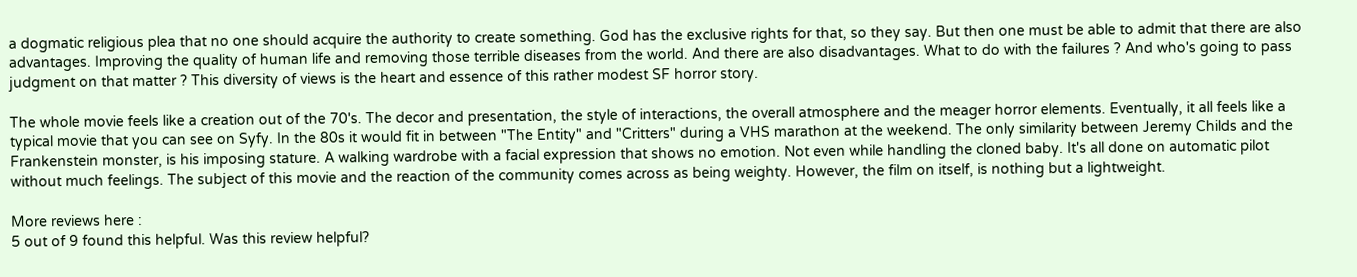a dogmatic religious plea that no one should acquire the authority to create something. God has the exclusive rights for that, so they say. But then one must be able to admit that there are also advantages. Improving the quality of human life and removing those terrible diseases from the world. And there are also disadvantages. What to do with the failures ? And who's going to pass judgment on that matter ? This diversity of views is the heart and essence of this rather modest SF horror story.

The whole movie feels like a creation out of the 70's. The decor and presentation, the style of interactions, the overall atmosphere and the meager horror elements. Eventually, it all feels like a typical movie that you can see on Syfy. In the 80s it would fit in between "The Entity" and "Critters" during a VHS marathon at the weekend. The only similarity between Jeremy Childs and the Frankenstein monster, is his imposing stature. A walking wardrobe with a facial expression that shows no emotion. Not even while handling the cloned baby. It's all done on automatic pilot without much feelings. The subject of this movie and the reaction of the community comes across as being weighty. However, the film on itself, is nothing but a lightweight.

More reviews here :
5 out of 9 found this helpful. Was this review helpful?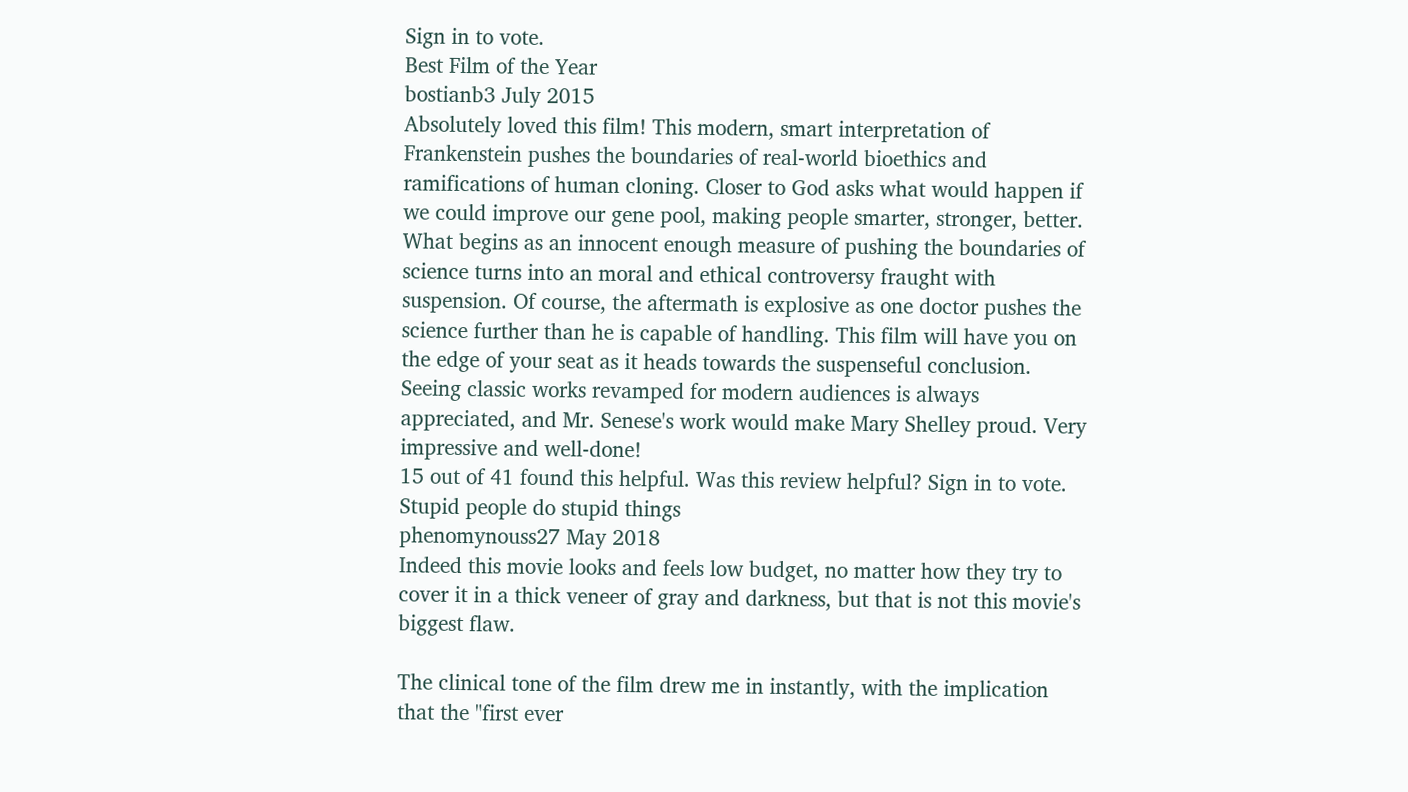Sign in to vote.
Best Film of the Year
bostianb3 July 2015
Absolutely loved this film! This modern, smart interpretation of Frankenstein pushes the boundaries of real-world bioethics and ramifications of human cloning. Closer to God asks what would happen if we could improve our gene pool, making people smarter, stronger, better. What begins as an innocent enough measure of pushing the boundaries of science turns into an moral and ethical controversy fraught with suspension. Of course, the aftermath is explosive as one doctor pushes the science further than he is capable of handling. This film will have you on the edge of your seat as it heads towards the suspenseful conclusion. Seeing classic works revamped for modern audiences is always appreciated, and Mr. Senese's work would make Mary Shelley proud. Very impressive and well-done!
15 out of 41 found this helpful. Was this review helpful? Sign in to vote.
Stupid people do stupid things
phenomynouss27 May 2018
Indeed this movie looks and feels low budget, no matter how they try to cover it in a thick veneer of gray and darkness, but that is not this movie's biggest flaw.

The clinical tone of the film drew me in instantly, with the implication that the "first ever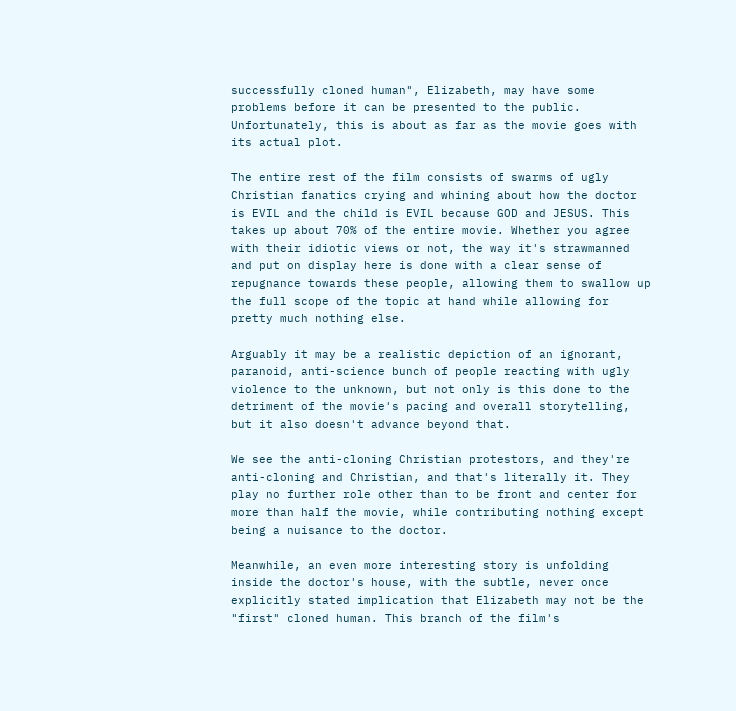successfully cloned human", Elizabeth, may have some problems before it can be presented to the public. Unfortunately, this is about as far as the movie goes with its actual plot.

The entire rest of the film consists of swarms of ugly Christian fanatics crying and whining about how the doctor is EVIL and the child is EVIL because GOD and JESUS. This takes up about 70% of the entire movie. Whether you agree with their idiotic views or not, the way it's strawmanned and put on display here is done with a clear sense of repugnance towards these people, allowing them to swallow up the full scope of the topic at hand while allowing for pretty much nothing else.

Arguably it may be a realistic depiction of an ignorant, paranoid, anti-science bunch of people reacting with ugly violence to the unknown, but not only is this done to the detriment of the movie's pacing and overall storytelling, but it also doesn't advance beyond that.

We see the anti-cloning Christian protestors, and they're anti-cloning and Christian, and that's literally it. They play no further role other than to be front and center for more than half the movie, while contributing nothing except being a nuisance to the doctor.

Meanwhile, an even more interesting story is unfolding inside the doctor's house, with the subtle, never once explicitly stated implication that Elizabeth may not be the "first" cloned human. This branch of the film's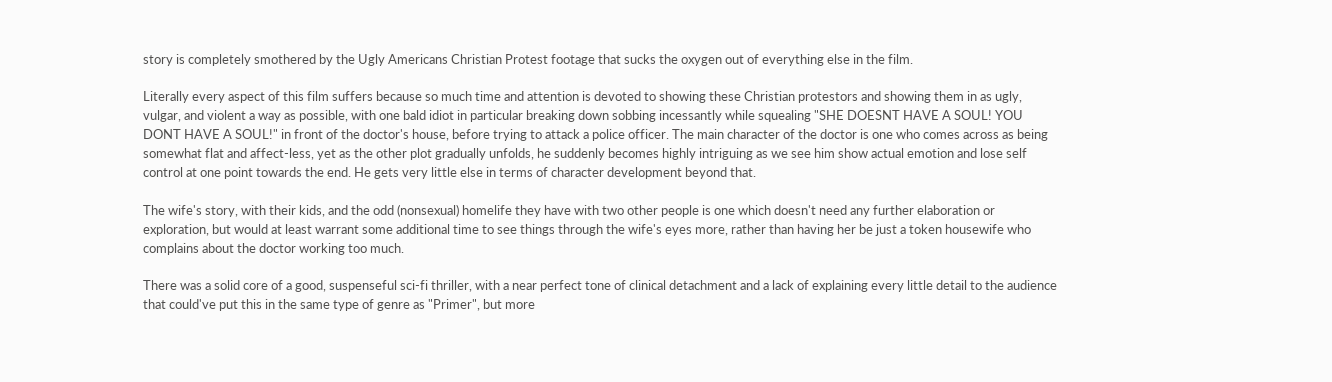story is completely smothered by the Ugly Americans Christian Protest footage that sucks the oxygen out of everything else in the film.

Literally every aspect of this film suffers because so much time and attention is devoted to showing these Christian protestors and showing them in as ugly, vulgar, and violent a way as possible, with one bald idiot in particular breaking down sobbing incessantly while squealing "SHE DOESNT HAVE A SOUL! YOU DONT HAVE A SOUL!" in front of the doctor's house, before trying to attack a police officer. The main character of the doctor is one who comes across as being somewhat flat and affect-less, yet as the other plot gradually unfolds, he suddenly becomes highly intriguing as we see him show actual emotion and lose self control at one point towards the end. He gets very little else in terms of character development beyond that.

The wife's story, with their kids, and the odd (nonsexual) homelife they have with two other people is one which doesn't need any further elaboration or exploration, but would at least warrant some additional time to see things through the wife's eyes more, rather than having her be just a token housewife who complains about the doctor working too much.

There was a solid core of a good, suspenseful sci-fi thriller, with a near perfect tone of clinical detachment and a lack of explaining every little detail to the audience that could've put this in the same type of genre as "Primer", but more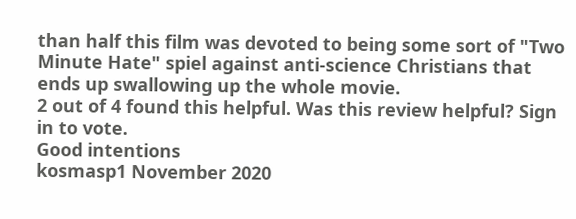than half this film was devoted to being some sort of "Two Minute Hate" spiel against anti-science Christians that ends up swallowing up the whole movie.
2 out of 4 found this helpful. Was this review helpful? Sign in to vote.
Good intentions
kosmasp1 November 2020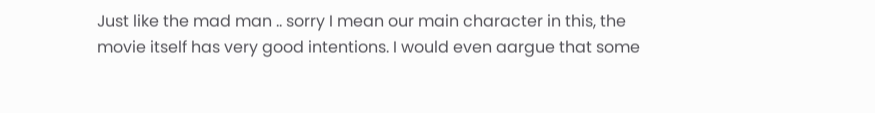Just like the mad man .. sorry I mean our main character in this, the movie itself has very good intentions. I would even aargue that some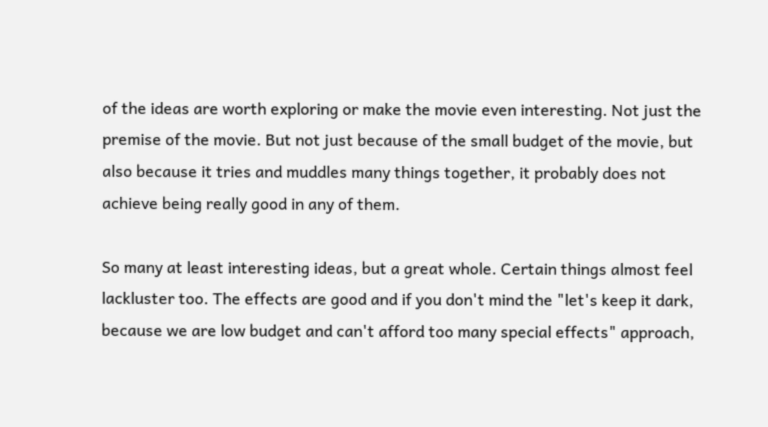of the ideas are worth exploring or make the movie even interesting. Not just the premise of the movie. But not just because of the small budget of the movie, but also because it tries and muddles many things together, it probably does not achieve being really good in any of them.

So many at least interesting ideas, but a great whole. Certain things almost feel lackluster too. The effects are good and if you don't mind the "let's keep it dark, because we are low budget and can't afford too many special effects" approach,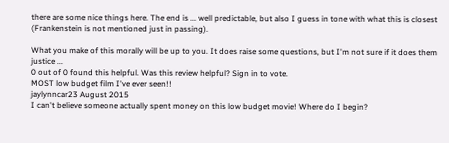there are some nice things here. The end is ... well predictable, but also I guess in tone with what this is closest (Frankenstein is not mentioned just in passing).

What you make of this morally will be up to you. It does raise some questions, but I'm not sure if it does them justice ...
0 out of 0 found this helpful. Was this review helpful? Sign in to vote.
MOST low budget film I've ever seen!!
jaylynncar23 August 2015
I can't believe someone actually spent money on this low budget movie! Where do I begin?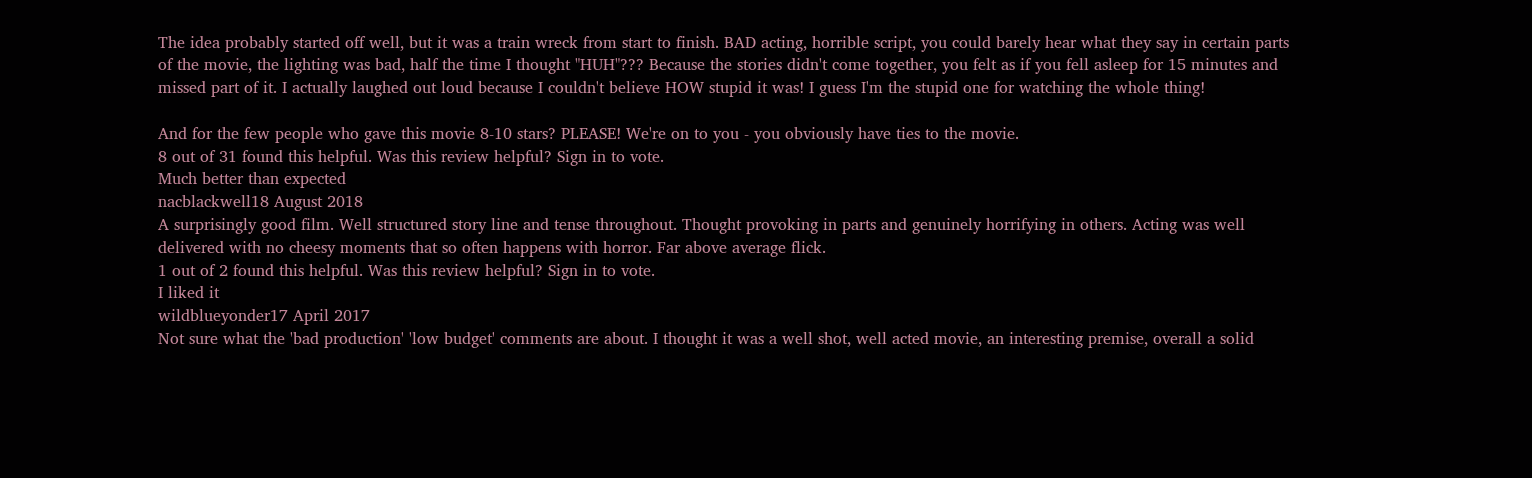The idea probably started off well, but it was a train wreck from start to finish. BAD acting, horrible script, you could barely hear what they say in certain parts of the movie, the lighting was bad, half the time I thought "HUH"??? Because the stories didn't come together, you felt as if you fell asleep for 15 minutes and missed part of it. I actually laughed out loud because I couldn't believe HOW stupid it was! I guess I'm the stupid one for watching the whole thing!

And for the few people who gave this movie 8-10 stars? PLEASE! We're on to you - you obviously have ties to the movie.
8 out of 31 found this helpful. Was this review helpful? Sign in to vote.
Much better than expected
nacblackwell18 August 2018
A surprisingly good film. Well structured story line and tense throughout. Thought provoking in parts and genuinely horrifying in others. Acting was well delivered with no cheesy moments that so often happens with horror. Far above average flick.
1 out of 2 found this helpful. Was this review helpful? Sign in to vote.
I liked it
wildblueyonder17 April 2017
Not sure what the 'bad production' 'low budget' comments are about. I thought it was a well shot, well acted movie, an interesting premise, overall a solid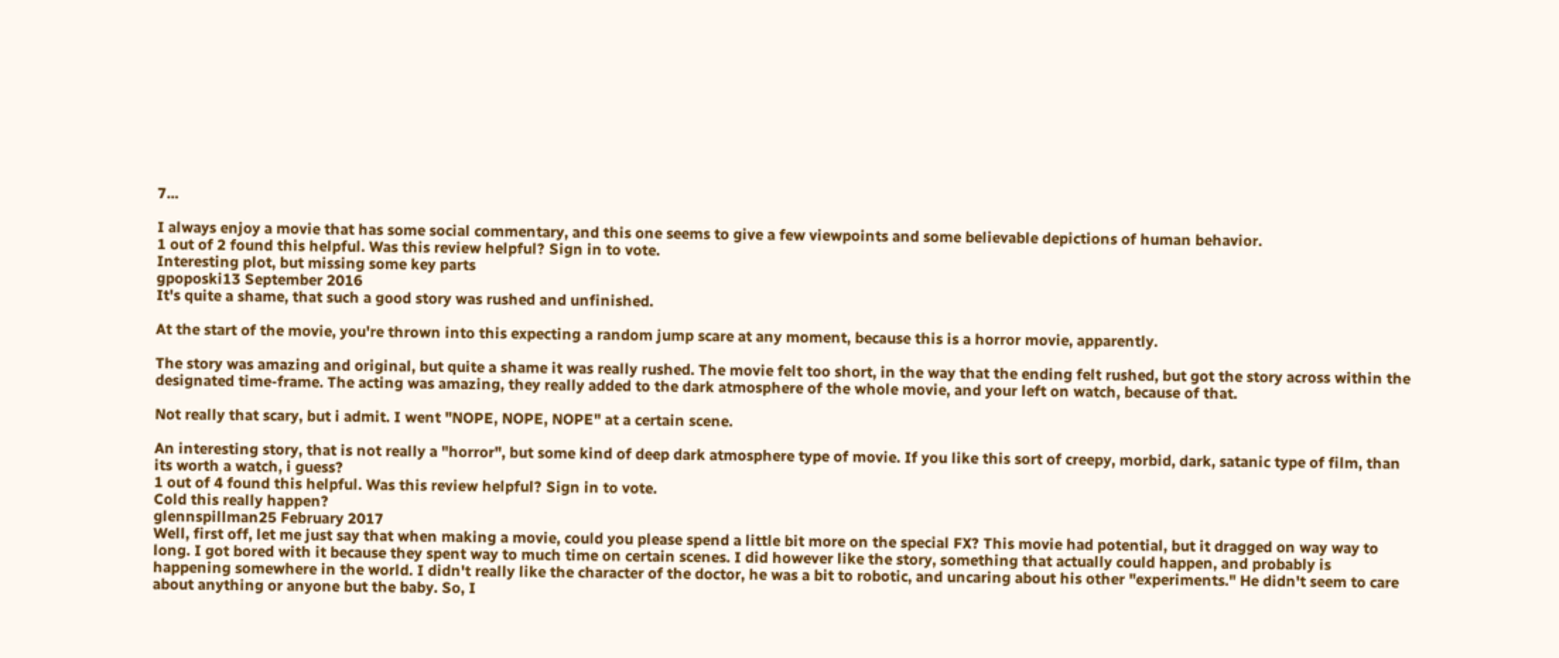7...

I always enjoy a movie that has some social commentary, and this one seems to give a few viewpoints and some believable depictions of human behavior.
1 out of 2 found this helpful. Was this review helpful? Sign in to vote.
Interesting plot, but missing some key parts
gpoposki13 September 2016
It's quite a shame, that such a good story was rushed and unfinished.

At the start of the movie, you're thrown into this expecting a random jump scare at any moment, because this is a horror movie, apparently.

The story was amazing and original, but quite a shame it was really rushed. The movie felt too short, in the way that the ending felt rushed, but got the story across within the designated time-frame. The acting was amazing, they really added to the dark atmosphere of the whole movie, and your left on watch, because of that.

Not really that scary, but i admit. I went "NOPE, NOPE, NOPE" at a certain scene.

An interesting story, that is not really a "horror", but some kind of deep dark atmosphere type of movie. If you like this sort of creepy, morbid, dark, satanic type of film, than its worth a watch, i guess?
1 out of 4 found this helpful. Was this review helpful? Sign in to vote.
Cold this really happen?
glennspillman25 February 2017
Well, first off, let me just say that when making a movie, could you please spend a little bit more on the special FX? This movie had potential, but it dragged on way way to long. I got bored with it because they spent way to much time on certain scenes. I did however like the story, something that actually could happen, and probably is happening somewhere in the world. I didn't really like the character of the doctor, he was a bit to robotic, and uncaring about his other "experiments." He didn't seem to care about anything or anyone but the baby. So, I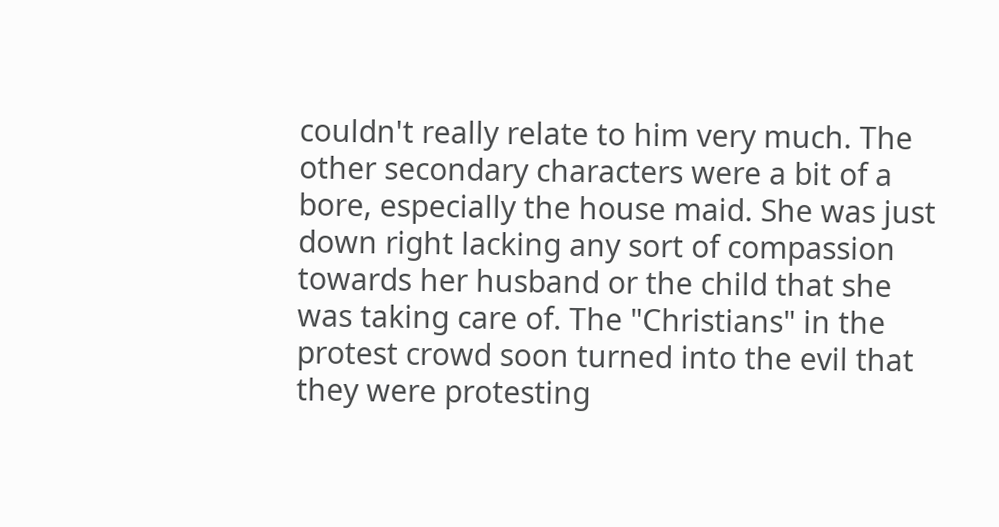couldn't really relate to him very much. The other secondary characters were a bit of a bore, especially the house maid. She was just down right lacking any sort of compassion towards her husband or the child that she was taking care of. The "Christians" in the protest crowd soon turned into the evil that they were protesting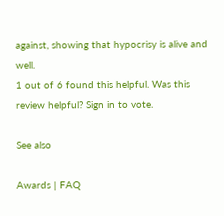against, showing that hypocrisy is alive and well.
1 out of 6 found this helpful. Was this review helpful? Sign in to vote.

See also

Awards | FAQ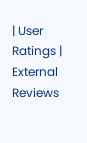| User Ratings | External Reviews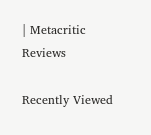| Metacritic Reviews

Recently Viewed